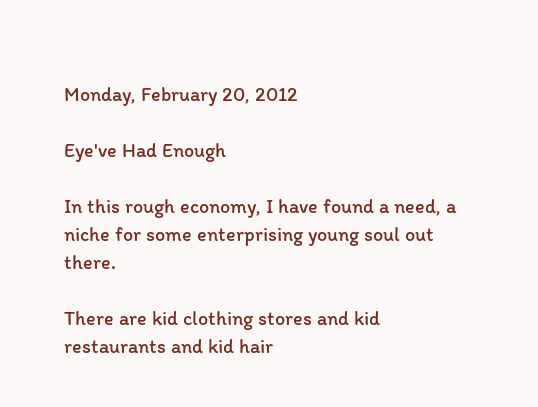Monday, February 20, 2012

Eye've Had Enough

In this rough economy, I have found a need, a niche for some enterprising young soul out there.

There are kid clothing stores and kid restaurants and kid hair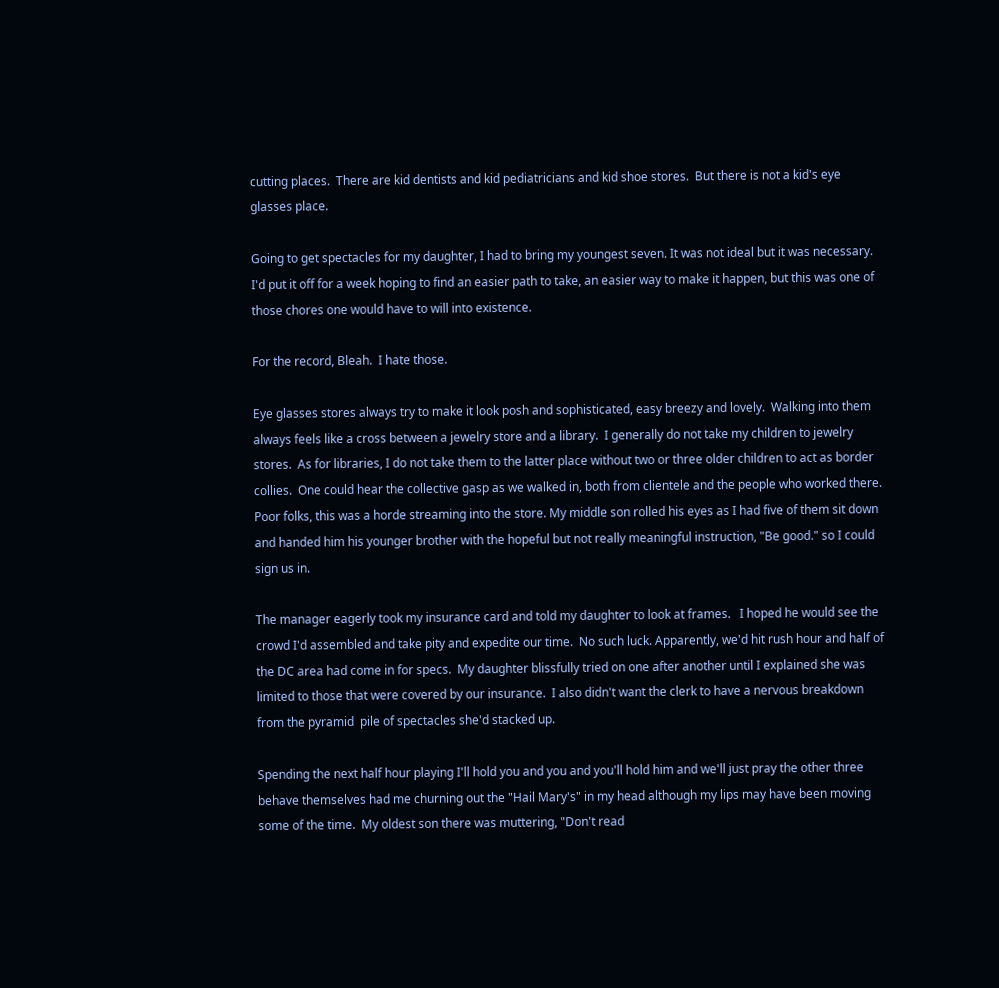cutting places.  There are kid dentists and kid pediatricians and kid shoe stores.  But there is not a kid's eye glasses place.

Going to get spectacles for my daughter, I had to bring my youngest seven. It was not ideal but it was necessary.  I'd put it off for a week hoping to find an easier path to take, an easier way to make it happen, but this was one of those chores one would have to will into existence.

For the record, Bleah.  I hate those.

Eye glasses stores always try to make it look posh and sophisticated, easy breezy and lovely.  Walking into them always feels like a cross between a jewelry store and a library.  I generally do not take my children to jewelry stores.  As for libraries, I do not take them to the latter place without two or three older children to act as border collies.  One could hear the collective gasp as we walked in, both from clientele and the people who worked there.  Poor folks, this was a horde streaming into the store. My middle son rolled his eyes as I had five of them sit down and handed him his younger brother with the hopeful but not really meaningful instruction, "Be good." so I could sign us in.

The manager eagerly took my insurance card and told my daughter to look at frames.   I hoped he would see the crowd I'd assembled and take pity and expedite our time.  No such luck. Apparently, we'd hit rush hour and half of the DC area had come in for specs.  My daughter blissfully tried on one after another until I explained she was limited to those that were covered by our insurance.  I also didn't want the clerk to have a nervous breakdown from the pyramid  pile of spectacles she'd stacked up.

Spending the next half hour playing I'll hold you and you and you'll hold him and we'll just pray the other three behave themselves had me churning out the "Hail Mary's" in my head although my lips may have been moving some of the time.  My oldest son there was muttering, "Don't read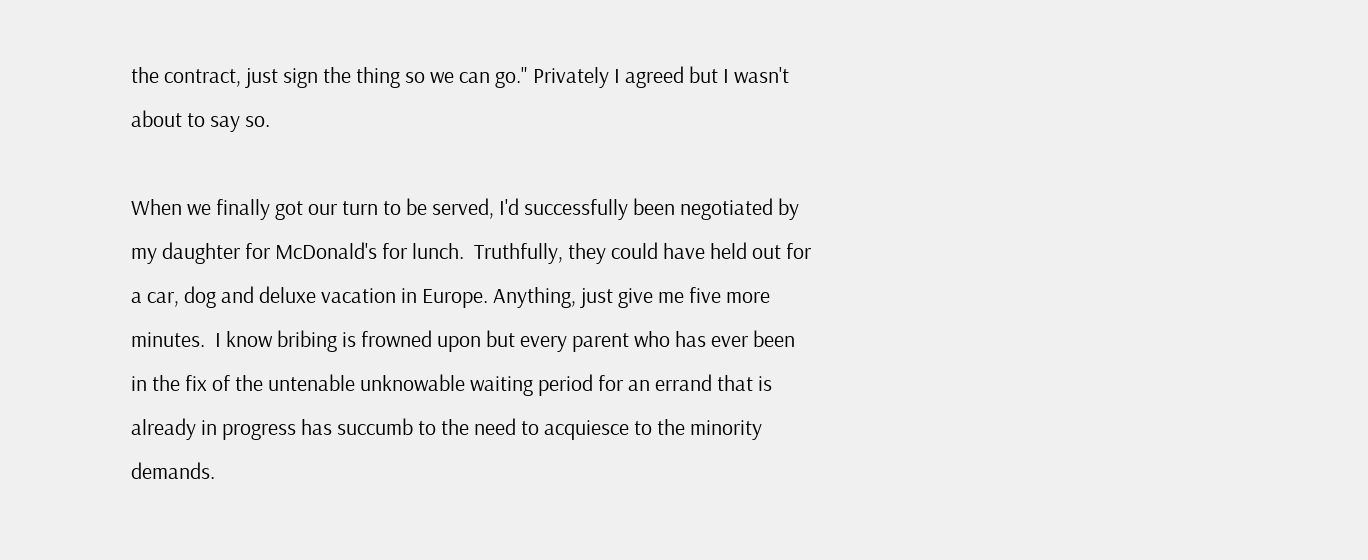the contract, just sign the thing so we can go." Privately I agreed but I wasn't about to say so.

When we finally got our turn to be served, I'd successfully been negotiated by my daughter for McDonald's for lunch.  Truthfully, they could have held out for a car, dog and deluxe vacation in Europe. Anything, just give me five more minutes.  I know bribing is frowned upon but every parent who has ever been in the fix of the untenable unknowable waiting period for an errand that is already in progress has succumb to the need to acquiesce to the minority demands.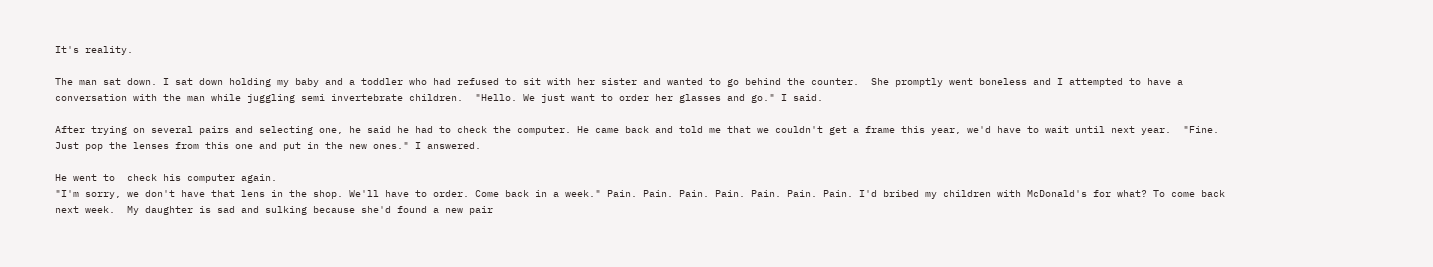It's reality.

The man sat down. I sat down holding my baby and a toddler who had refused to sit with her sister and wanted to go behind the counter.  She promptly went boneless and I attempted to have a conversation with the man while juggling semi invertebrate children.  "Hello. We just want to order her glasses and go." I said.

After trying on several pairs and selecting one, he said he had to check the computer. He came back and told me that we couldn't get a frame this year, we'd have to wait until next year.  "Fine. Just pop the lenses from this one and put in the new ones." I answered.

He went to  check his computer again.
"I'm sorry, we don't have that lens in the shop. We'll have to order. Come back in a week." Pain. Pain. Pain. Pain. Pain. Pain. Pain. I'd bribed my children with McDonald's for what? To come back next week.  My daughter is sad and sulking because she'd found a new pair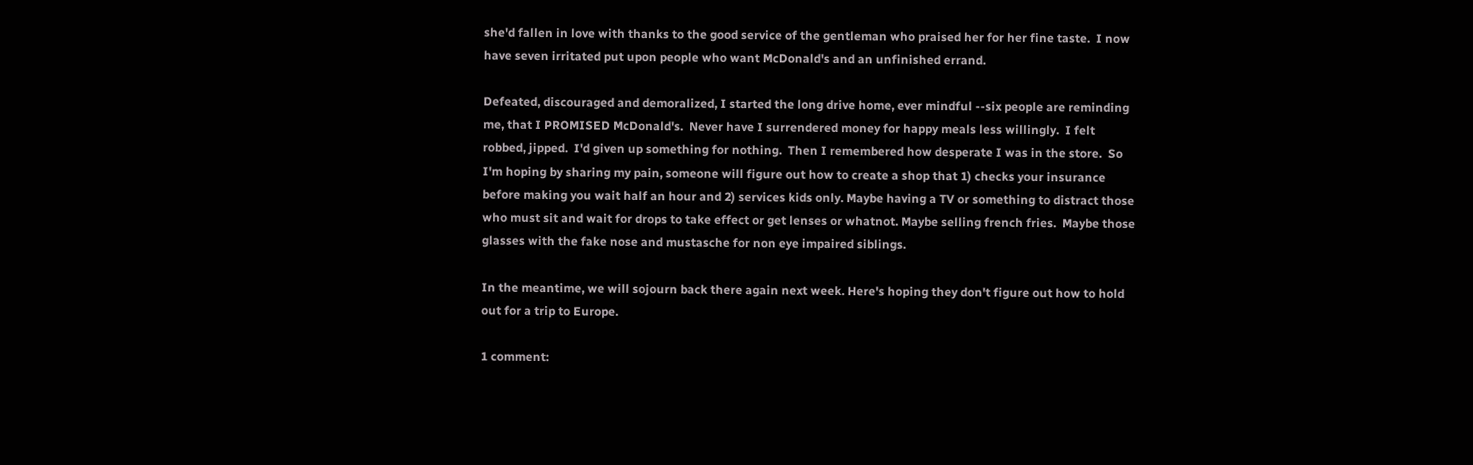she'd fallen in love with thanks to the good service of the gentleman who praised her for her fine taste.  I now have seven irritated put upon people who want McDonald's and an unfinished errand.

Defeated, discouraged and demoralized, I started the long drive home, ever mindful --six people are reminding me, that I PROMISED McDonald's.  Never have I surrendered money for happy meals less willingly.  I felt robbed, jipped.  I'd given up something for nothing.  Then I remembered how desperate I was in the store.  So I'm hoping by sharing my pain, someone will figure out how to create a shop that 1) checks your insurance before making you wait half an hour and 2) services kids only. Maybe having a TV or something to distract those who must sit and wait for drops to take effect or get lenses or whatnot. Maybe selling french fries.  Maybe those glasses with the fake nose and mustasche for non eye impaired siblings.

In the meantime, we will sojourn back there again next week. Here's hoping they don't figure out how to hold out for a trip to Europe.

1 comment: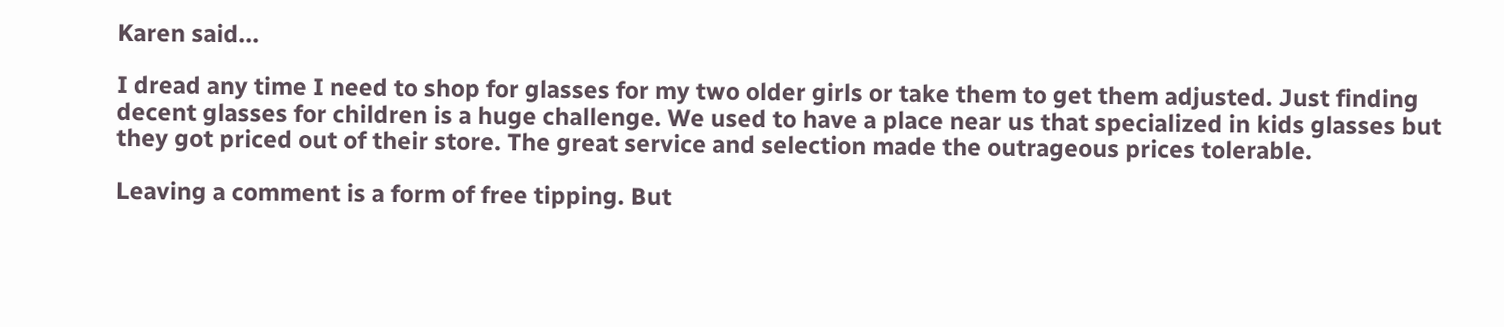Karen said...

I dread any time I need to shop for glasses for my two older girls or take them to get them adjusted. Just finding decent glasses for children is a huge challenge. We used to have a place near us that specialized in kids glasses but they got priced out of their store. The great service and selection made the outrageous prices tolerable.

Leaving a comment is a form of free tipping. But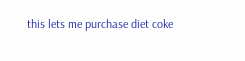this lets me purchase diet coke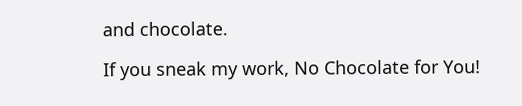and chocolate.

If you sneak my work, No Chocolate for You!